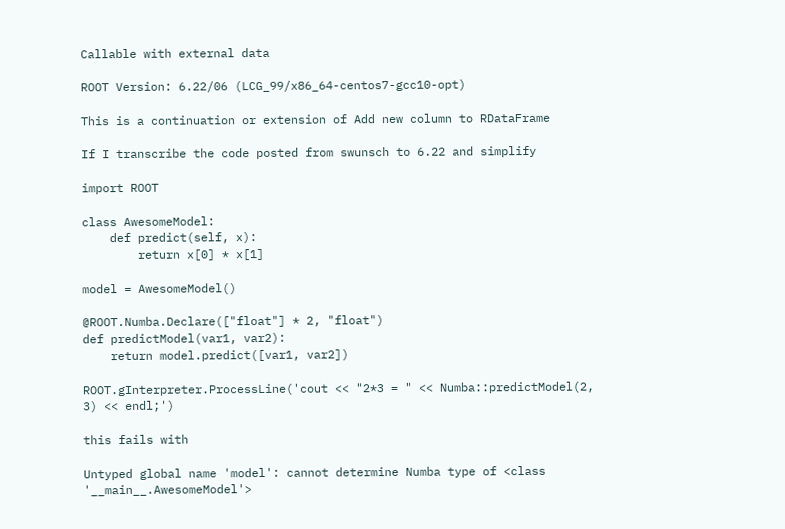Callable with external data

ROOT Version: 6.22/06 (LCG_99/x86_64-centos7-gcc10-opt)

This is a continuation or extension of Add new column to RDataFrame

If I transcribe the code posted from swunsch to 6.22 and simplify

import ROOT

class AwesomeModel:
    def predict(self, x):
        return x[0] * x[1]

model = AwesomeModel()

@ROOT.Numba.Declare(["float"] * 2, "float")
def predictModel(var1, var2):
    return model.predict([var1, var2])

ROOT.gInterpreter.ProcessLine('cout << "2*3 = " << Numba::predictModel(2, 3) << endl;')

this fails with

Untyped global name 'model': cannot determine Numba type of <class '__main__.AwesomeModel'>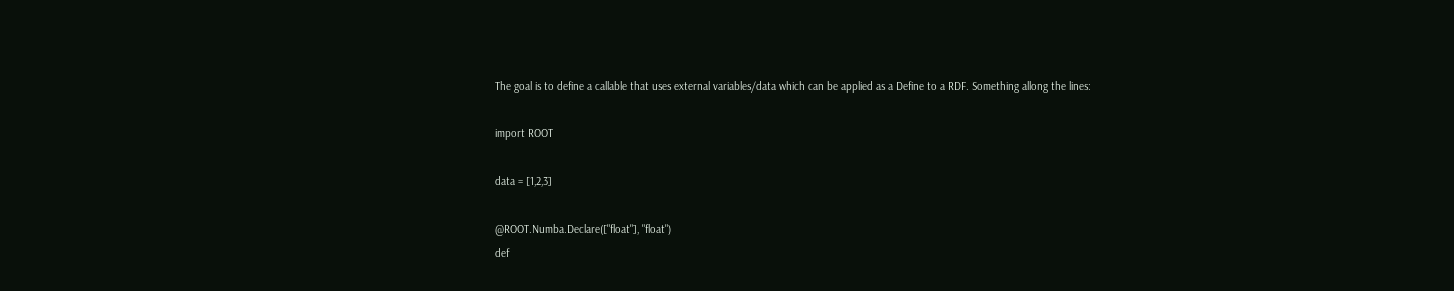The goal is to define a callable that uses external variables/data which can be applied as a Define to a RDF. Something allong the lines:

import ROOT

data = [1,2,3]

@ROOT.Numba.Declare(["float"], "float")
def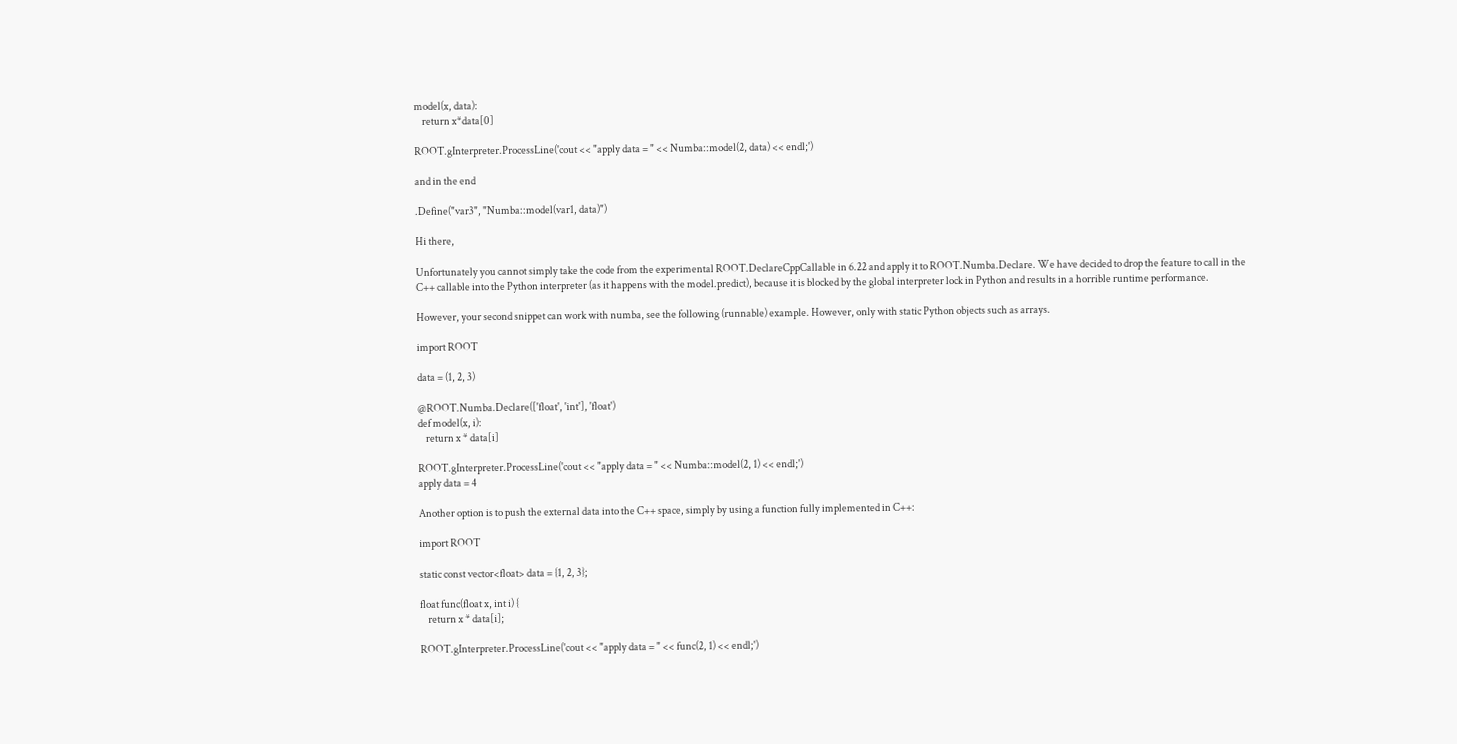model(x, data):
    return x*data[0]

ROOT.gInterpreter.ProcessLine('cout << "apply data = " << Numba::model(2, data) << endl;')

and in the end

.Define("var3", "Numba::model(var1, data)")

Hi there,

Unfortunately you cannot simply take the code from the experimental ROOT.DeclareCppCallable in 6.22 and apply it to ROOT.Numba.Declare. We have decided to drop the feature to call in the C++ callable into the Python interpreter (as it happens with the model.predict), because it is blocked by the global interpreter lock in Python and results in a horrible runtime performance.

However, your second snippet can work with numba, see the following (runnable) example. However, only with static Python objects such as arrays.

import ROOT

data = (1, 2, 3)

@ROOT.Numba.Declare(['float', 'int'], 'float')
def model(x, i):
    return x * data[i]

ROOT.gInterpreter.ProcessLine('cout << "apply data = " << Numba::model(2, 1) << endl;')
apply data = 4

Another option is to push the external data into the C++ space, simply by using a function fully implemented in C++:

import ROOT

static const vector<float> data = {1, 2, 3};

float func(float x, int i) {
    return x * data[i];

ROOT.gInterpreter.ProcessLine('cout << "apply data = " << func(2, 1) << endl;')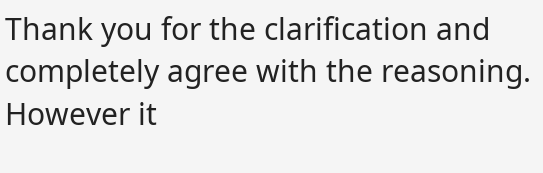Thank you for the clarification and completely agree with the reasoning. However it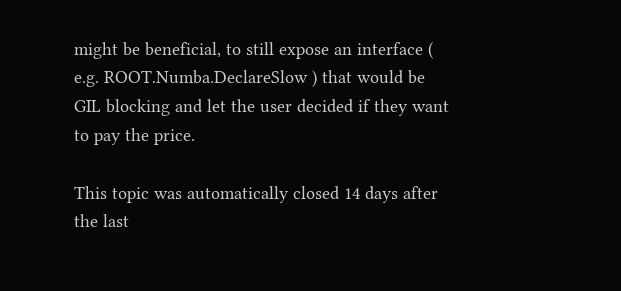might be beneficial, to still expose an interface ( e.g. ROOT.Numba.DeclareSlow ) that would be GIL blocking and let the user decided if they want to pay the price.

This topic was automatically closed 14 days after the last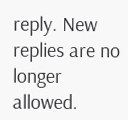reply. New replies are no longer allowed.